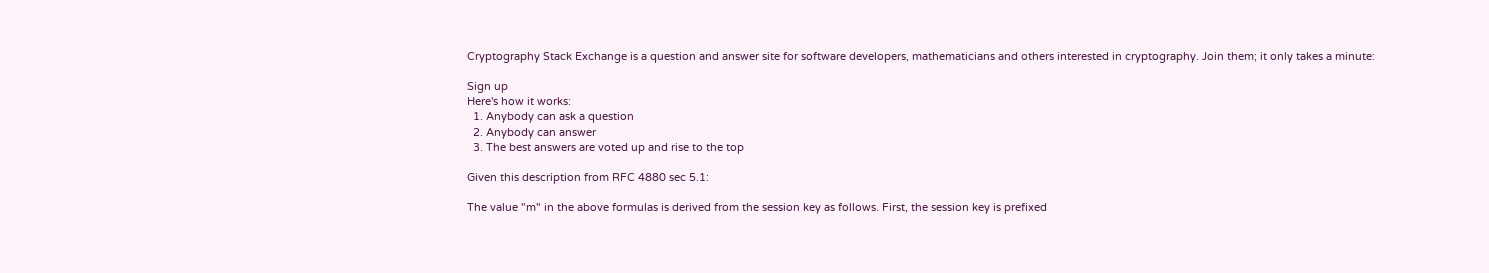Cryptography Stack Exchange is a question and answer site for software developers, mathematicians and others interested in cryptography. Join them; it only takes a minute:

Sign up
Here's how it works:
  1. Anybody can ask a question
  2. Anybody can answer
  3. The best answers are voted up and rise to the top

Given this description from RFC 4880 sec 5.1:

The value "m" in the above formulas is derived from the session key as follows. First, the session key is prefixed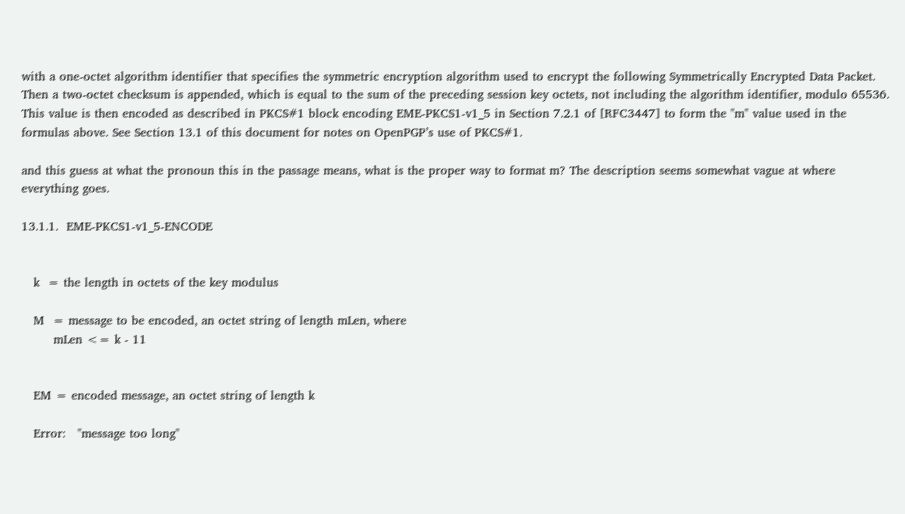with a one-octet algorithm identifier that specifies the symmetric encryption algorithm used to encrypt the following Symmetrically Encrypted Data Packet. Then a two-octet checksum is appended, which is equal to the sum of the preceding session key octets, not including the algorithm identifier, modulo 65536. This value is then encoded as described in PKCS#1 block encoding EME-PKCS1-v1_5 in Section 7.2.1 of [RFC3447] to form the "m" value used in the formulas above. See Section 13.1 of this document for notes on OpenPGP’s use of PKCS#1.

and this guess at what the pronoun this in the passage means, what is the proper way to format m? The description seems somewhat vague at where everything goes.

13.1.1.  EME-PKCS1-v1_5-ENCODE


   k  = the length in octets of the key modulus

   M  = message to be encoded, an octet string of length mLen, where
        mLen <= k - 11


   EM = encoded message, an octet string of length k

   Error:   "message too long"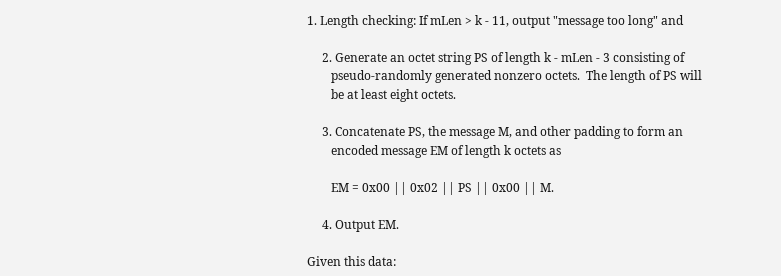1. Length checking: If mLen > k - 11, output "message too long" and

     2. Generate an octet string PS of length k - mLen - 3 consisting of
        pseudo-randomly generated nonzero octets.  The length of PS will
        be at least eight octets.

     3. Concatenate PS, the message M, and other padding to form an
        encoded message EM of length k octets as

        EM = 0x00 || 0x02 || PS || 0x00 || M.

     4. Output EM.

Given this data: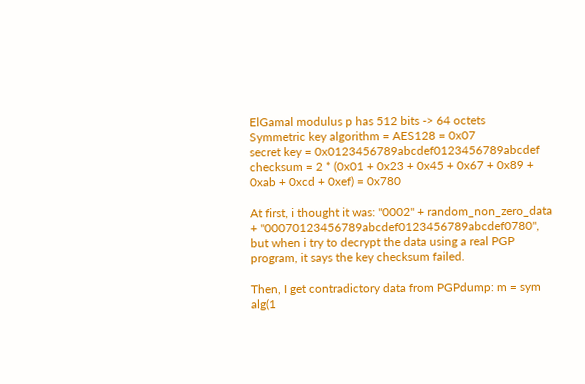ElGamal modulus p has 512 bits -> 64 octets
Symmetric key algorithm = AES128 = 0x07
secret key = 0x0123456789abcdef0123456789abcdef
checksum = 2 * (0x01 + 0x23 + 0x45 + 0x67 + 0x89 + 0xab + 0xcd + 0xef) = 0x780

At first, i thought it was: "0002" + random_non_zero_data + "00070123456789abcdef0123456789abcdef0780", but when i try to decrypt the data using a real PGP program, it says the key checksum failed.

Then, I get contradictory data from PGPdump: m = sym alg(1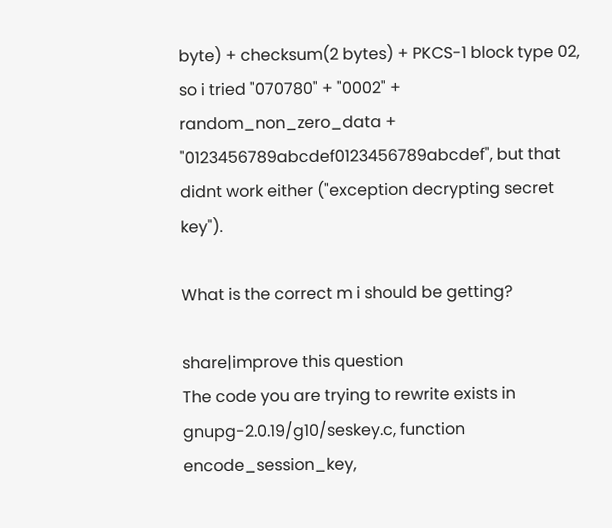byte) + checksum(2 bytes) + PKCS-1 block type 02, so i tried "070780" + "0002" + random_non_zero_data + "0123456789abcdef0123456789abcdef", but that didnt work either ("exception decrypting secret key").

What is the correct m i should be getting?

share|improve this question
The code you are trying to rewrite exists in gnupg-2.0.19/g10/seskey.c, function encode_session_key,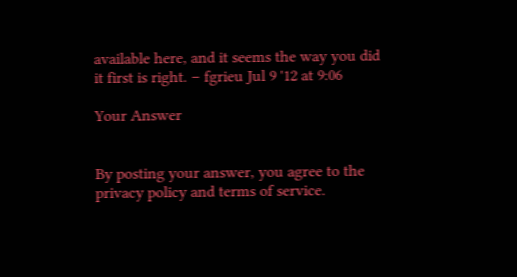available here, and it seems the way you did it first is right. – fgrieu Jul 9 '12 at 9:06

Your Answer


By posting your answer, you agree to the privacy policy and terms of service.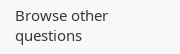Browse other questions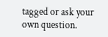tagged or ask your own question.